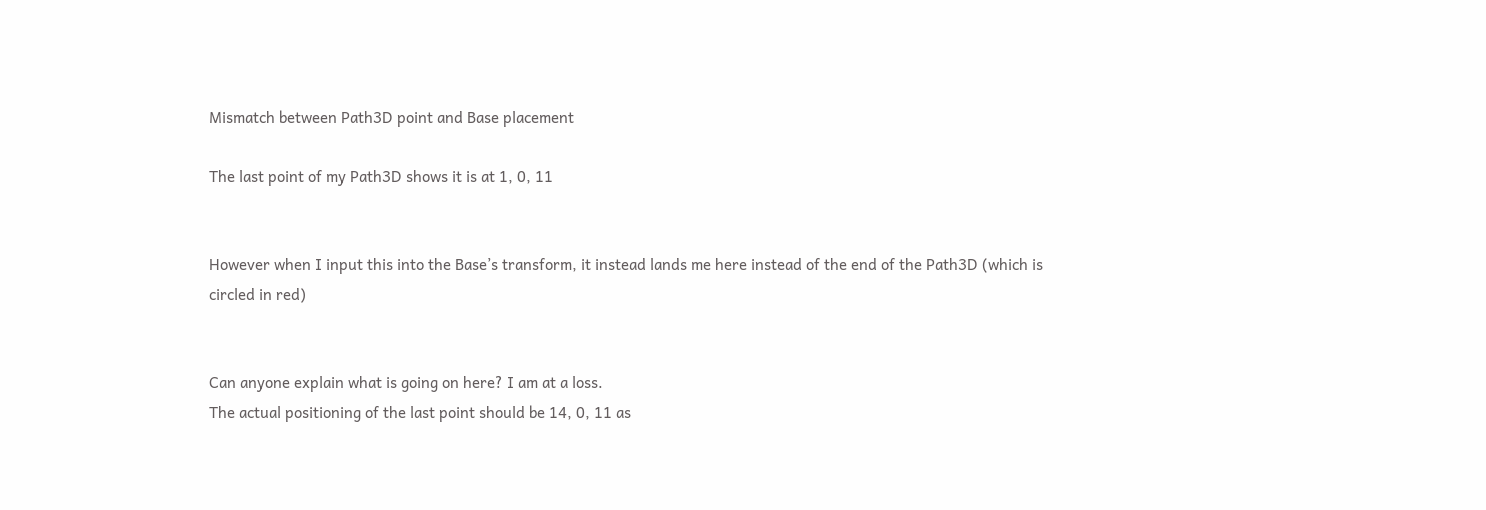Mismatch between Path3D point and Base placement

The last point of my Path3D shows it is at 1, 0, 11


However when I input this into the Base’s transform, it instead lands me here instead of the end of the Path3D (which is circled in red)


Can anyone explain what is going on here? I am at a loss.
The actual positioning of the last point should be 14, 0, 11 as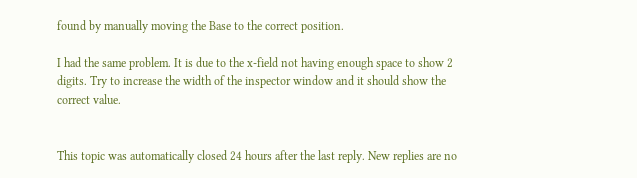found by manually moving the Base to the correct position.

I had the same problem. It is due to the x-field not having enough space to show 2 digits. Try to increase the width of the inspector window and it should show the correct value.


This topic was automatically closed 24 hours after the last reply. New replies are no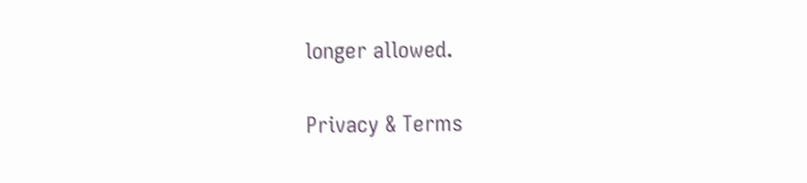longer allowed.

Privacy & Terms